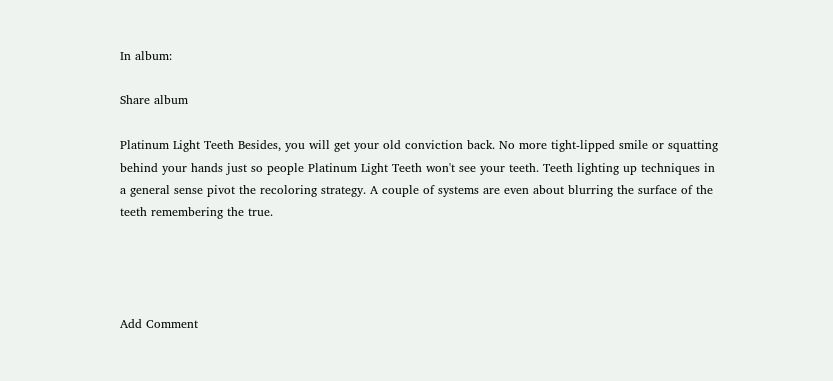In album:

Share album

Platinum Light Teeth Besides, you will get your old conviction back. No more tight-lipped smile or squatting behind your hands just so people Platinum Light Teeth won't see your teeth. Teeth lighting up techniques in a general sense pivot the recoloring strategy. A couple of systems are even about blurring the surface of the teeth remembering the true.




Add Comment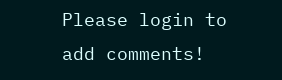Please login to add comments!